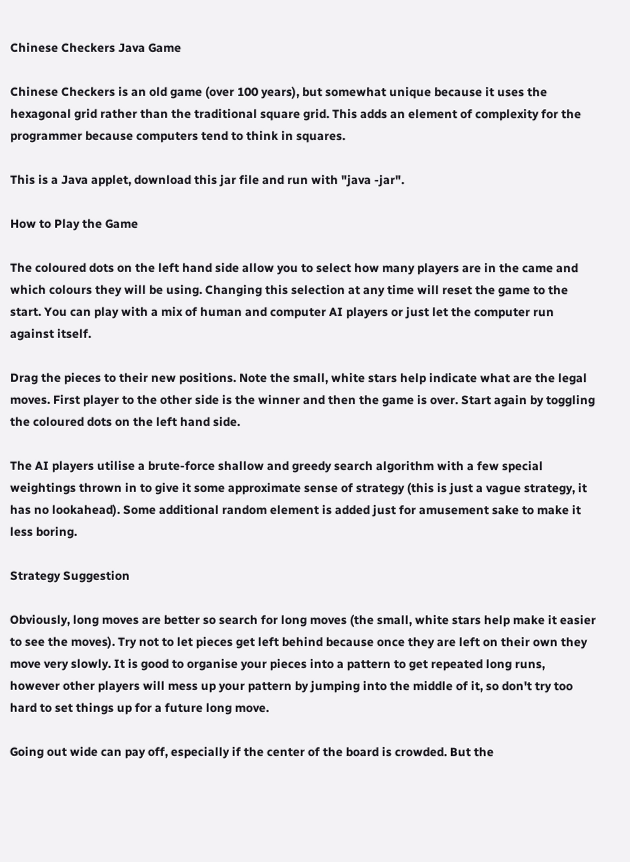Chinese Checkers Java Game

Chinese Checkers is an old game (over 100 years), but somewhat unique because it uses the hexagonal grid rather than the traditional square grid. This adds an element of complexity for the programmer because computers tend to think in squares.

This is a Java applet, download this jar file and run with "java -jar".

How to Play the Game

The coloured dots on the left hand side allow you to select how many players are in the came and which colours they will be using. Changing this selection at any time will reset the game to the start. You can play with a mix of human and computer AI players or just let the computer run against itself.

Drag the pieces to their new positions. Note the small, white stars help indicate what are the legal moves. First player to the other side is the winner and then the game is over. Start again by toggling the coloured dots on the left hand side.

The AI players utilise a brute-force shallow and greedy search algorithm with a few special weightings thrown in to give it some approximate sense of strategy (this is just a vague strategy, it has no lookahead). Some additional random element is added just for amusement sake to make it less boring.

Strategy Suggestion

Obviously, long moves are better so search for long moves (the small, white stars help make it easier to see the moves). Try not to let pieces get left behind because once they are left on their own they move very slowly. It is good to organise your pieces into a pattern to get repeated long runs, however other players will mess up your pattern by jumping into the middle of it, so don't try too hard to set things up for a future long move.

Going out wide can pay off, especially if the center of the board is crowded. But the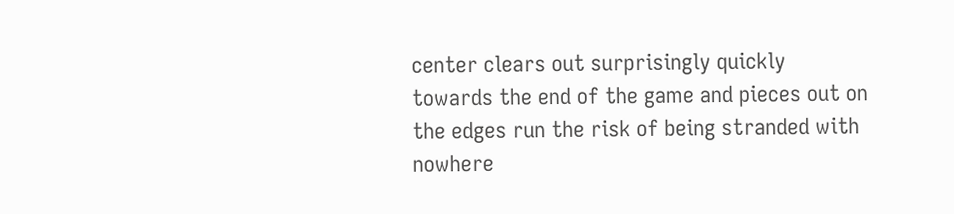center clears out surprisingly quickly towards the end of the game and pieces out on the edges run the risk of being stranded with nowhere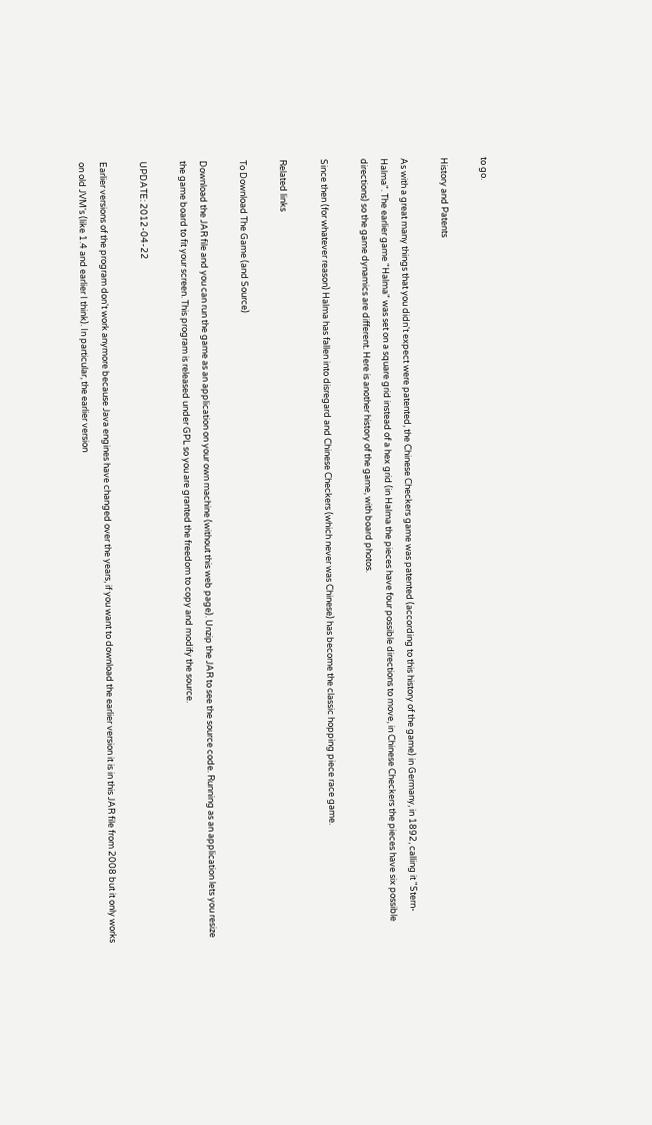to go.

History and Patents

As with a great many things that you didn't expect were patented, the Chinese Checkers game was patented (according to this history of the game) in Germany, in 1892, calling it "Stern-Halma". The earlier game "Halma" was set on a square grid instead of a hex grid (in Halma the pieces have four possible directions to move, in Chinese Checkers the pieces have six possible directions) so the game dynamics are different. Here is another history of the game, with board photos.

Since then (for whatever reason) Halma has fallen into disregard and Chinese Checkers (which never was Chinese) has become the classic hopping piece race game.

Related links

To Download The Game (and Source)

Download the JAR file and you can run the game as an application on your own machine (without this web page). Unzip the JAR to see the source code. Running as an application lets you resize the game board to fit your screen. This program is released under GPL so you are granted the freedom to copy and modify the source.

UPDATE: 2012-04-22

Earlier versions of the program don't work anymore because Java engines have changed over the years, if you want to download the earlier version it is in this JAR file from 2008 but it only works on old JVM's (like 1.4 and earlier I think). In particular, the earlier version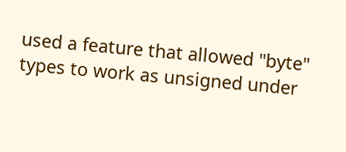used a feature that allowed "byte" types to work as unsigned under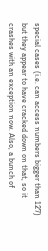special cases (i.e. can access numbers bigger than 127) but they appear to have cracked down on that, so it crashes with an exception now. Also, a bunch of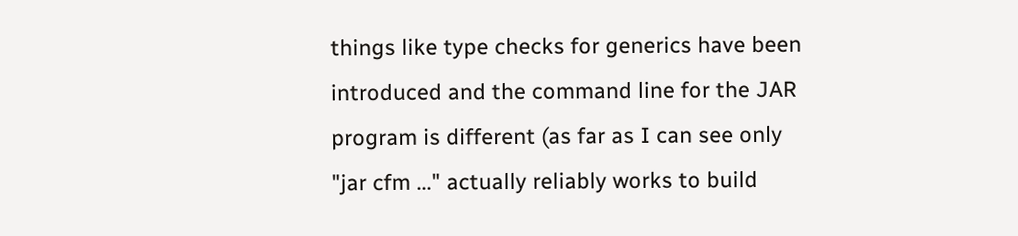things like type checks for generics have been introduced and the command line for the JAR program is different (as far as I can see only "jar cfm ..." actually reliably works to build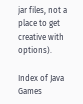jar files, not a place to get creative with options).

Index of Java Games